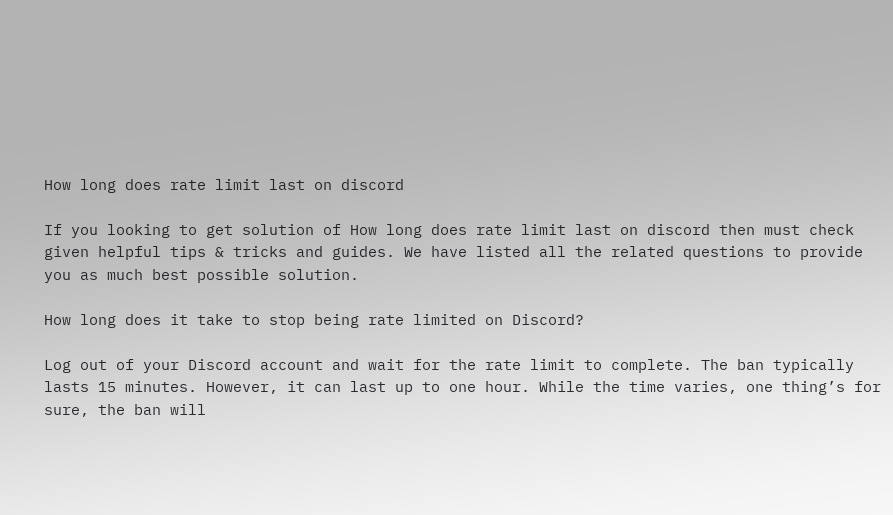How long does rate limit last on discord

If you looking to get solution of How long does rate limit last on discord then must check given helpful tips & tricks and guides. We have listed all the related questions to provide you as much best possible solution.

How long does it take to stop being rate limited on Discord?

Log out of your Discord account and wait for the rate limit to complete. The ban typically lasts 15 minutes. However, it can last up to one hour. While the time varies, one thing’s for sure, the ban will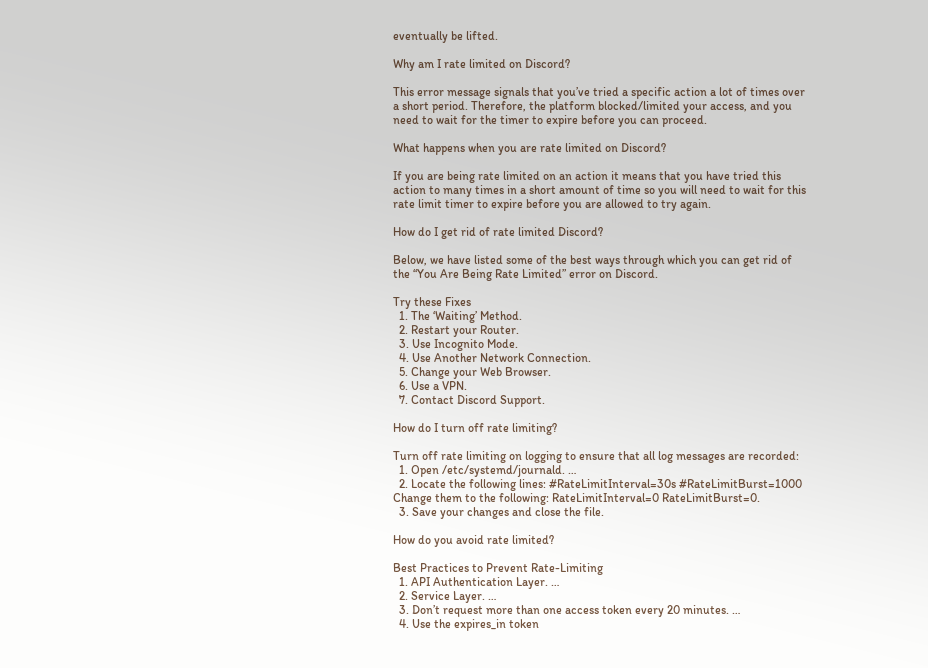eventually be lifted.

Why am I rate limited on Discord?

This error message signals that you’ve tried a specific action a lot of times over a short period. Therefore, the platform blocked/limited your access, and you need to wait for the timer to expire before you can proceed.

What happens when you are rate limited on Discord?

If you are being rate limited on an action it means that you have tried this action to many times in a short amount of time so you will need to wait for this rate limit timer to expire before you are allowed to try again.

How do I get rid of rate limited Discord?

Below, we have listed some of the best ways through which you can get rid of the “You Are Being Rate Limited” error on Discord.

Try these Fixes
  1. The ‘Waiting’ Method.
  2. Restart your Router.
  3. Use Incognito Mode.
  4. Use Another Network Connection.
  5. Change your Web Browser.
  6. Use a VPN.
  7. Contact Discord Support.

How do I turn off rate limiting?

Turn off rate limiting on logging to ensure that all log messages are recorded:
  1. Open /etc/systemd/journald. …
  2. Locate the following lines: #RateLimitInterval=30s #RateLimitBurst=1000 Change them to the following: RateLimitInterval=0 RateLimitBurst=0.
  3. Save your changes and close the file.

How do you avoid rate limited?

Best Practices to Prevent Rate-Limiting
  1. API Authentication Layer. …
  2. Service Layer. …
  3. Don’t request more than one access token every 20 minutes. …
  4. Use the expires_in token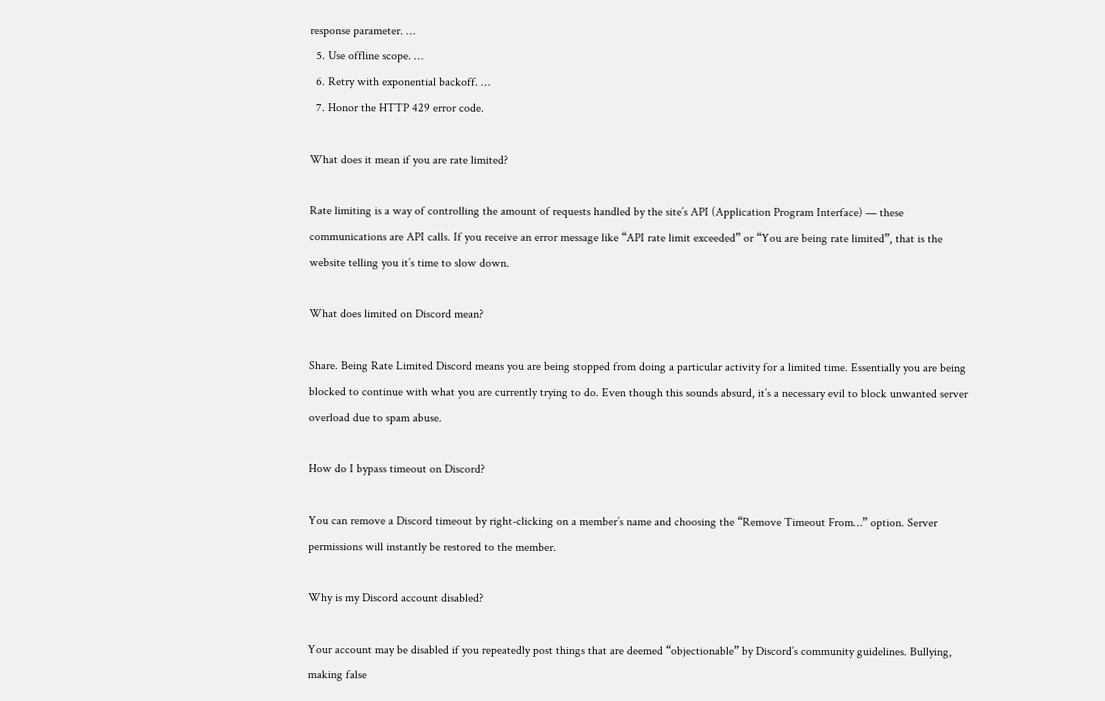response parameter. …
  5. Use offline scope. …
  6. Retry with exponential backoff. …
  7. Honor the HTTP 429 error code.

What does it mean if you are rate limited?

Rate limiting is a way of controlling the amount of requests handled by the site’s API (Application Program Interface) — these communications are API calls. If you receive an error message like “API rate limit exceeded” or “You are being rate limited”, that is the website telling you it’s time to slow down.

What does limited on Discord mean?

Share. Being Rate Limited Discord means you are being stopped from doing a particular activity for a limited time. Essentially you are being blocked to continue with what you are currently trying to do. Even though this sounds absurd, it’s a necessary evil to block unwanted server overload due to spam abuse.

How do I bypass timeout on Discord?

You can remove a Discord timeout by right-clicking on a member’s name and choosing the “Remove Timeout From…” option. Server permissions will instantly be restored to the member.

Why is my Discord account disabled?

Your account may be disabled if you repeatedly post things that are deemed “objectionable” by Discord’s community guidelines. Bullying, making false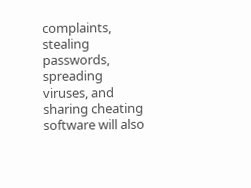complaints, stealing passwords, spreading viruses, and sharing cheating software will also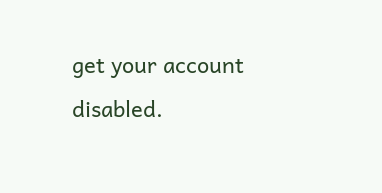get your account disabled.